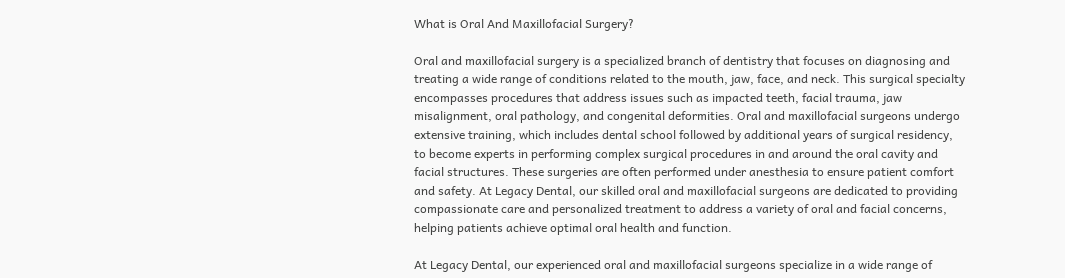What is Oral And Maxillofacial Surgery?

Oral and maxillofacial surgery is a specialized branch of dentistry that focuses on diagnosing and treating a wide range of conditions related to the mouth, jaw, face, and neck. This surgical specialty encompasses procedures that address issues such as impacted teeth, facial trauma, jaw misalignment, oral pathology, and congenital deformities. Oral and maxillofacial surgeons undergo extensive training, which includes dental school followed by additional years of surgical residency, to become experts in performing complex surgical procedures in and around the oral cavity and facial structures. These surgeries are often performed under anesthesia to ensure patient comfort and safety. At Legacy Dental, our skilled oral and maxillofacial surgeons are dedicated to providing compassionate care and personalized treatment to address a variety of oral and facial concerns, helping patients achieve optimal oral health and function.

At Legacy Dental, our experienced oral and maxillofacial surgeons specialize in a wide range of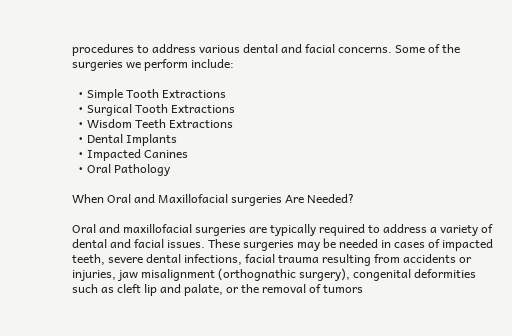procedures to address various dental and facial concerns. Some of the surgeries we perform include:

  • Simple Tooth Extractions
  • Surgical Tooth Extractions
  • Wisdom Teeth Extractions
  • Dental Implants
  • Impacted Canines
  • Oral Pathology

When Oral and Maxillofacial surgeries Are Needed?

Oral and maxillofacial surgeries are typically required to address a variety of dental and facial issues. These surgeries may be needed in cases of impacted teeth, severe dental infections, facial trauma resulting from accidents or injuries, jaw misalignment (orthognathic surgery), congenital deformities such as cleft lip and palate, or the removal of tumors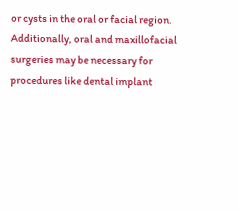or cysts in the oral or facial region. Additionally, oral and maxillofacial surgeries may be necessary for procedures like dental implant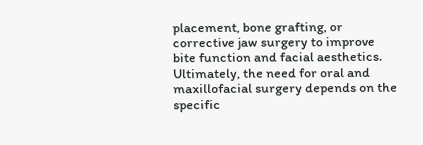placement, bone grafting, or corrective jaw surgery to improve bite function and facial aesthetics. Ultimately, the need for oral and maxillofacial surgery depends on the specific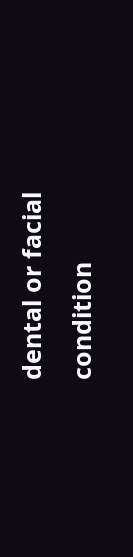dental or facial condition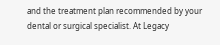and the treatment plan recommended by your dental or surgical specialist. At Legacy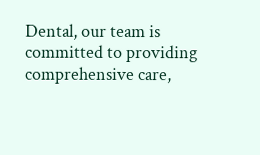Dental, our team is committed to providing comprehensive care,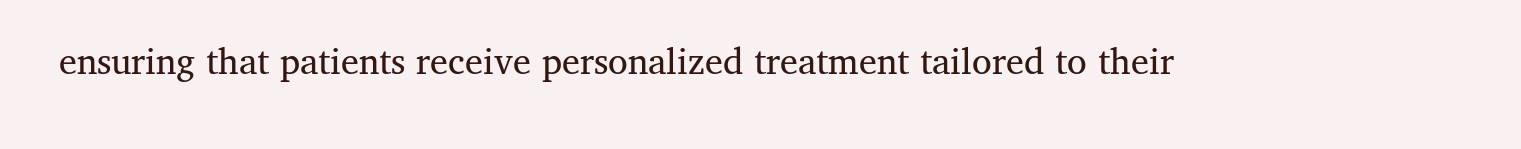ensuring that patients receive personalized treatment tailored to their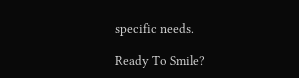specific needs.

Ready To Smile?